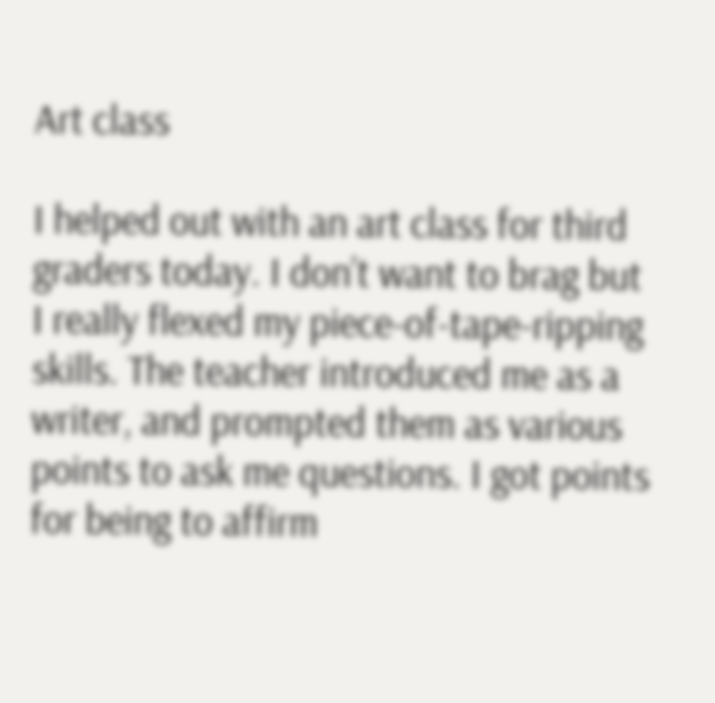Art class

I helped out with an art class for third graders today. I don’t want to brag but I really flexed my piece-of-tape-ripping skills. The teacher introduced me as a writer, and prompted them as various points to ask me questions. I got points for being to affirm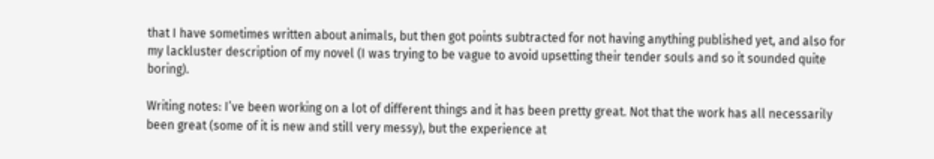that I have sometimes written about animals, but then got points subtracted for not having anything published yet, and also for my lackluster description of my novel (I was trying to be vague to avoid upsetting their tender souls and so it sounded quite boring).

Writing notes: I’ve been working on a lot of different things and it has been pretty great. Not that the work has all necessarily been great (some of it is new and still very messy), but the experience at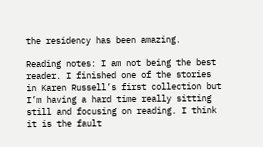the residency has been amazing.

Reading notes: I am not being the best reader. I finished one of the stories in Karen Russell’s first collection but I’m having a hard time really sitting still and focusing on reading. I think it is the fault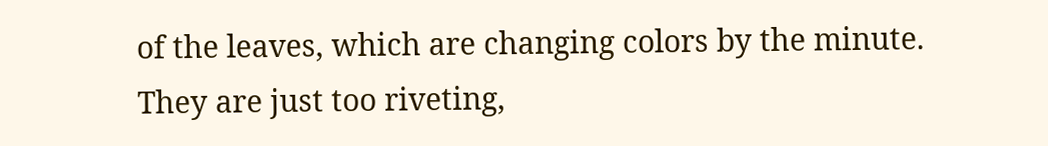of the leaves, which are changing colors by the minute. They are just too riveting,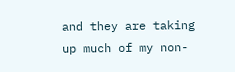and they are taking up much of my non-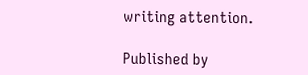writing attention.

Published by